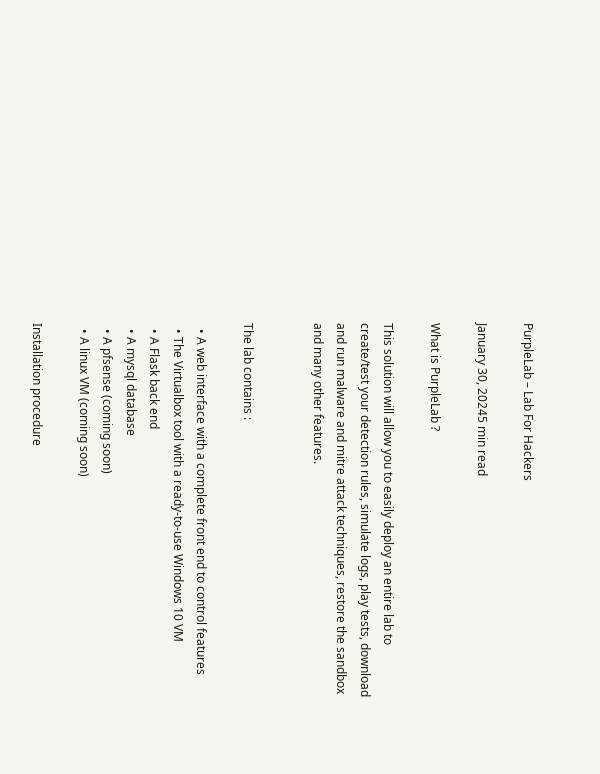PurpleLab – Lab For Hackers

January 30, 20245 min read

What is PurpleLab ?

This solution will allow you to easily deploy an entire lab to create/test your detection rules, simulate logs, play tests, download and run malware and mitre attack techniques, restore the sandbox and many other features.


The lab contains :

  • A web interface with a complete front end to control features
  • The Virtualbox tool with a ready-to-use Windows 10 VM
  • A Flask back end
  • A mysql database
  • A pfsense (coming soon)
  • A linux VM (coming soon)

Installation procedure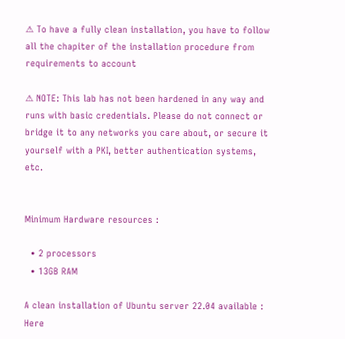⚠ To have a fully clean installation, you have to follow all the chapiter of the installation procedure from requirements to account

⚠ NOTE: This lab has not been hardened in any way and runs with basic credentials. Please do not connect or bridge it to any networks you care about, or secure it yourself with a PKI, better authentication systems, etc.


Minimum Hardware resources :

  • 2 processors
  • 13GB RAM

A clean installation of Ubuntu server 22.04 available : Here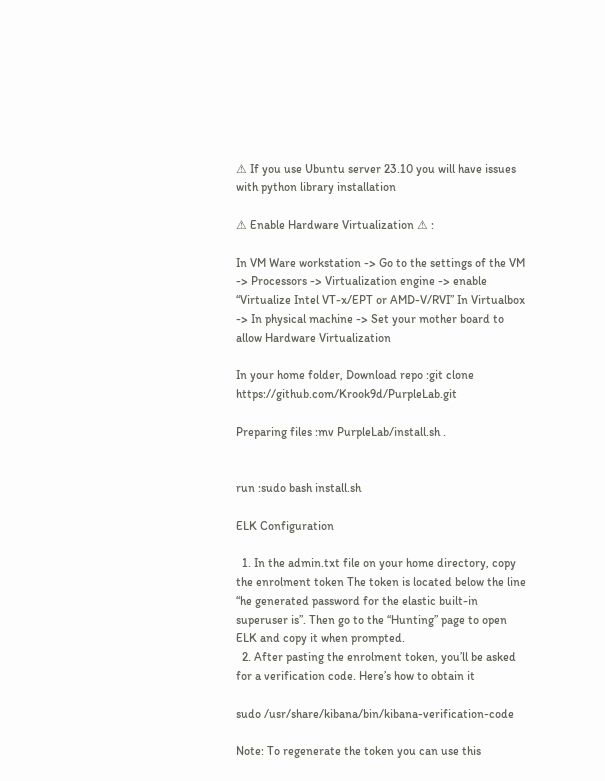⚠ If you use Ubuntu server 23.10 you will have issues with python library installation

⚠ Enable Hardware Virtualization ⚠ :

In VM Ware workstation -> Go to the settings of the VM -> Processors -> Virtualization engine -> enable “Virtualize Intel VT-x/EPT or AMD-V/RVI” In Virtualbox -> In physical machine -> Set your mother board to allow Hardware Virtualization

In your home folder, Download repo :git clone https://github.com/Krook9d/PurpleLab.git

Preparing files :mv PurpleLab/install.sh .


run :sudo bash install.sh

ELK Configuration

  1. In the admin.txt file on your home directory, copy the enrolment token The token is located below the line “he generated password for the elastic built-in superuser is”. Then go to the “Hunting” page to open ELK and copy it when prompted.
  2. After pasting the enrolment token, you’ll be asked for a verification code. Here’s how to obtain it

sudo /usr/share/kibana/bin/kibana-verification-code

Note: To regenerate the token you can use this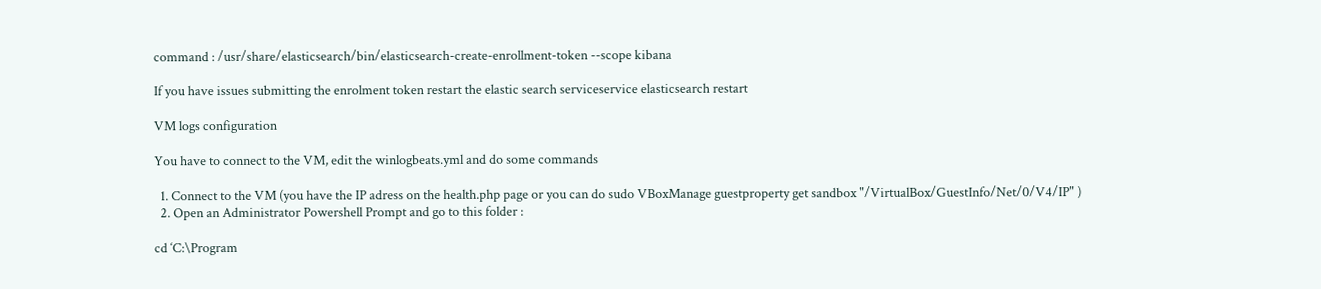command : /usr/share/elasticsearch/bin/elasticsearch-create-enrollment-token --scope kibana

If you have issues submitting the enrolment token restart the elastic search serviceservice elasticsearch restart

VM logs configuration

You have to connect to the VM, edit the winlogbeats.yml and do some commands

  1. Connect to the VM (you have the IP adress on the health.php page or you can do sudo VBoxManage guestproperty get sandbox "/VirtualBox/GuestInfo/Net/0/V4/IP" )
  2. Open an Administrator Powershell Prompt and go to this folder :

cd ‘C:\Program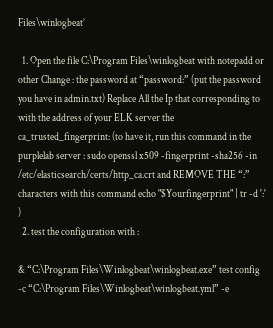Files\winlogbeat’

  1. Open the file C:\Program Files\winlogbeat with notepadd or other Change : the password at “password:” (put the password you have in admin.txt) Replace All the Ip that corresponding to with the address of your ELK server the ca_trusted_fingerprint: (to have it, run this command in the purplelab server : sudo openssl x509 -fingerprint -sha256 -in /etc/elasticsearch/certs/http_ca.crt and REMOVE THE “:” characters with this command echo "$Yourfingerprint" | tr -d ':' )
  2. test the configuration with :

& “C:\Program Files\Winlogbeat\winlogbeat.exe” test config -c “C:\Program Files\Winlogbeat\winlogbeat.yml” -e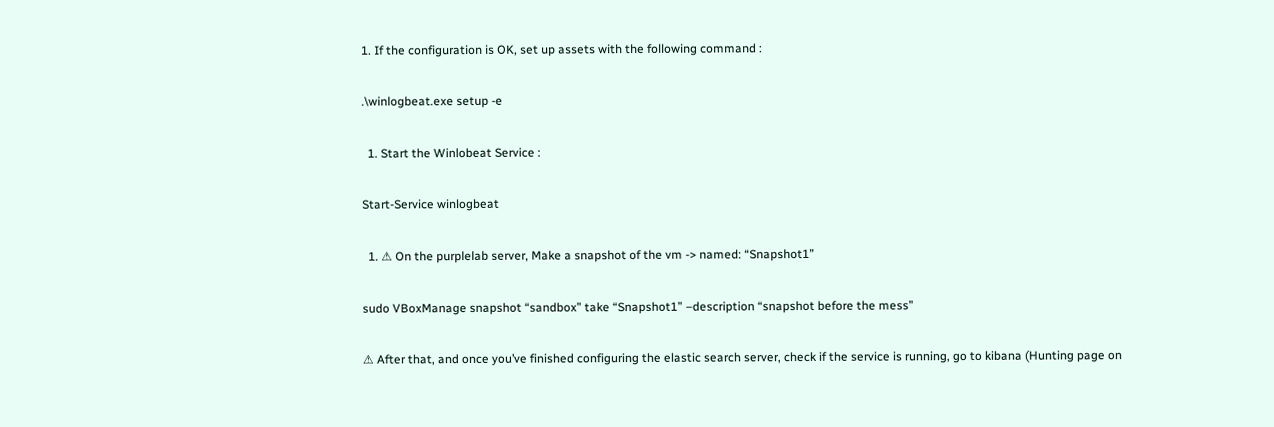1. If the configuration is OK, set up assets with the following command :

.\winlogbeat.exe setup -e

  1. Start the Winlobeat Service :

Start-Service winlogbeat

  1. ⚠ On the purplelab server, Make a snapshot of the vm -> named: “Snapshot1”

sudo VBoxManage snapshot “sandbox” take “Snapshot1” –description “snapshot before the mess”

⚠ After that, and once you’ve finished configuring the elastic search server, check if the service is running, go to kibana (Hunting page on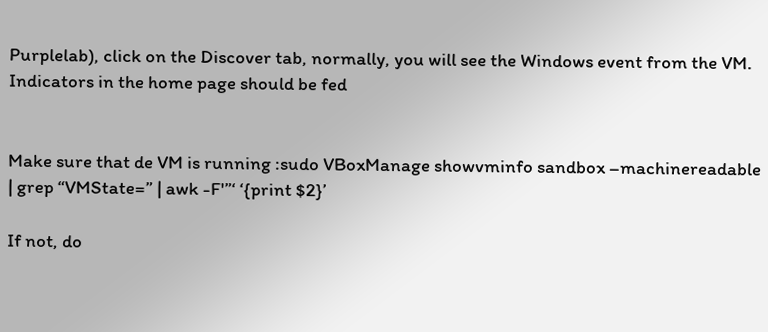Purplelab), click on the Discover tab, normally, you will see the Windows event from the VM. Indicators in the home page should be fed


Make sure that de VM is running :sudo VBoxManage showvminfo sandbox –machinereadable | grep “VMState=” | awk -F'”‘ ‘{print $2}’

If not, do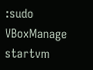:sudo VBoxManage startvm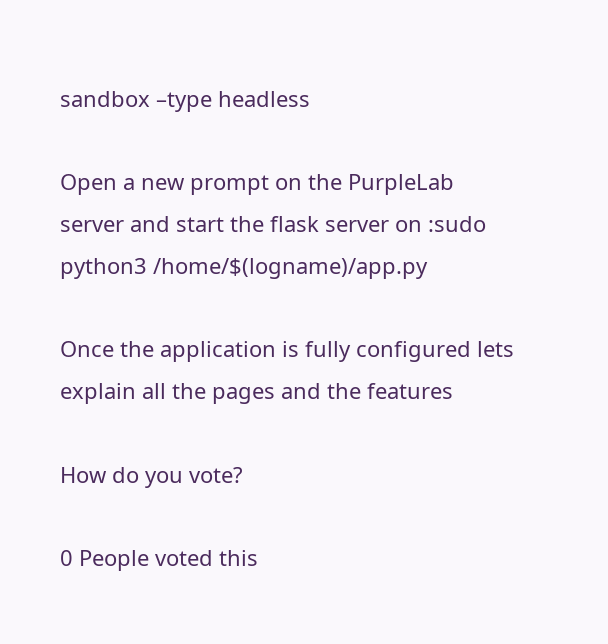sandbox –type headless

Open a new prompt on the PurpleLab server and start the flask server on :sudo python3 /home/$(logname)/app.py

Once the application is fully configured lets explain all the pages and the features

How do you vote?

0 People voted this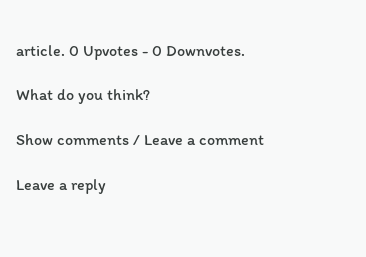article. 0 Upvotes - 0 Downvotes.

What do you think?

Show comments / Leave a comment

Leave a reply